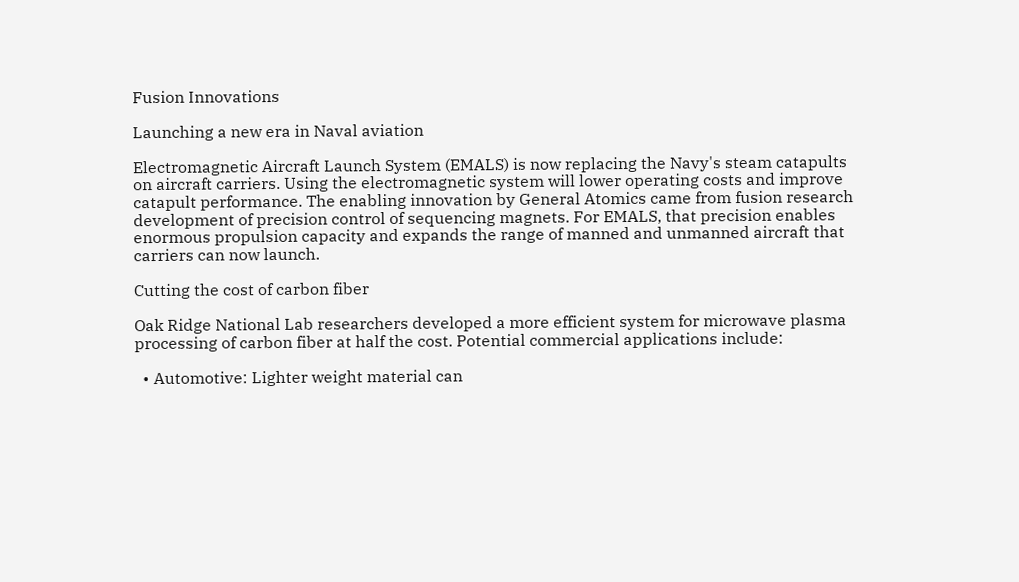Fusion Innovations

Launching a new era in Naval aviation

Electromagnetic Aircraft Launch System (EMALS) is now replacing the Navy's steam catapults on aircraft carriers. Using the electromagnetic system will lower operating costs and improve catapult performance. The enabling innovation by General Atomics came from fusion research development of precision control of sequencing magnets. For EMALS, that precision enables enormous propulsion capacity and expands the range of manned and unmanned aircraft that carriers can now launch.

Cutting the cost of carbon fiber

Oak Ridge National Lab researchers developed a more efficient system for microwave plasma processing of carbon fiber at half the cost. Potential commercial applications include:

  • Automotive: Lighter weight material can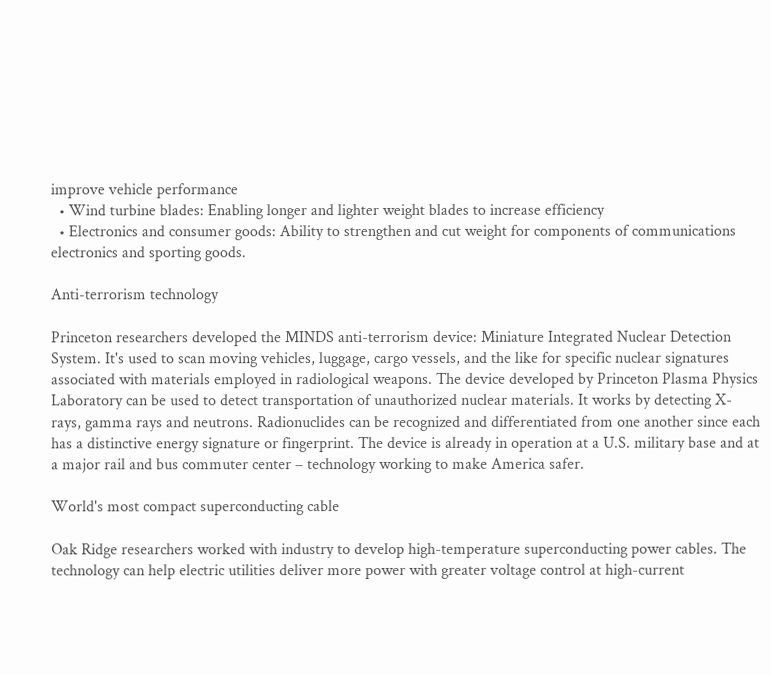improve vehicle performance
  • Wind turbine blades: Enabling longer and lighter weight blades to increase efficiency
  • Electronics and consumer goods: Ability to strengthen and cut weight for components of communications electronics and sporting goods.

Anti-terrorism technology

Princeton researchers developed the MINDS anti-terrorism device: Miniature Integrated Nuclear Detection System. It's used to scan moving vehicles, luggage, cargo vessels, and the like for specific nuclear signatures associated with materials employed in radiological weapons. The device developed by Princeton Plasma Physics Laboratory can be used to detect transportation of unauthorized nuclear materials. It works by detecting X-rays, gamma rays and neutrons. Radionuclides can be recognized and differentiated from one another since each has a distinctive energy signature or fingerprint. The device is already in operation at a U.S. military base and at a major rail and bus commuter center – technology working to make America safer.

World's most compact superconducting cable

Oak Ridge researchers worked with industry to develop high-temperature superconducting power cables. The technology can help electric utilities deliver more power with greater voltage control at high-current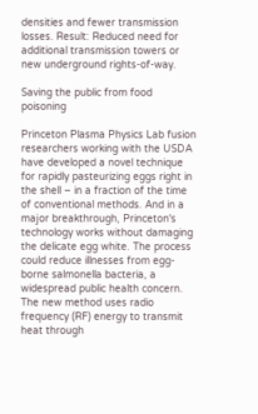densities and fewer transmission losses. Result: Reduced need for additional transmission towers or new underground rights-of-way.

Saving the public from food poisoning

Princeton Plasma Physics Lab fusion researchers working with the USDA have developed a novel technique for rapidly pasteurizing eggs right in the shell – in a fraction of the time of conventional methods. And in a major breakthrough, Princeton's technology works without damaging the delicate egg white. The process could reduce illnesses from egg-borne salmonella bacteria, a widespread public health concern. The new method uses radio frequency (RF) energy to transmit heat through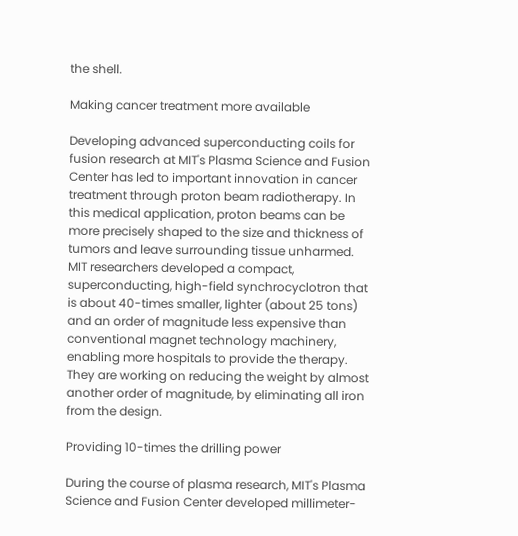the shell.

Making cancer treatment more available

Developing advanced superconducting coils for fusion research at MIT's Plasma Science and Fusion Center has led to important innovation in cancer treatment through proton beam radiotherapy. In this medical application, proton beams can be more precisely shaped to the size and thickness of tumors and leave surrounding tissue unharmed. MIT researchers developed a compact, superconducting, high-field synchrocyclotron that is about 40-times smaller, lighter (about 25 tons) and an order of magnitude less expensive than conventional magnet technology machinery, enabling more hospitals to provide the therapy. They are working on reducing the weight by almost another order of magnitude, by eliminating all iron from the design.

Providing 10-times the drilling power

During the course of plasma research, MIT's Plasma Science and Fusion Center developed millimeter-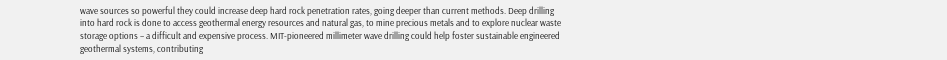wave sources so powerful they could increase deep hard rock penetration rates, going deeper than current methods. Deep drilling into hard rock is done to access geothermal energy resources and natural gas, to mine precious metals and to explore nuclear waste storage options – a difficult and expensive process. MIT-pioneered millimeter wave drilling could help foster sustainable engineered geothermal systems, contributing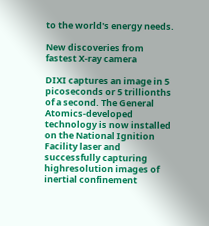to the world's energy needs.

New discoveries from fastest X-ray camera

DIXI captures an image in 5 picoseconds or 5 trillionths of a second. The General Atomics-developed technology is now installed on the National Ignition Facility laser and successfully capturing highresolution images of inertial confinement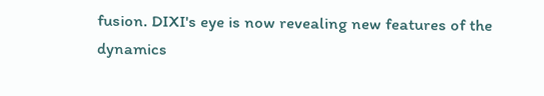fusion. DIXI's eye is now revealing new features of the dynamics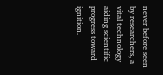never before seen by researchers, a vital technology aiding scientific progress toward ignition.